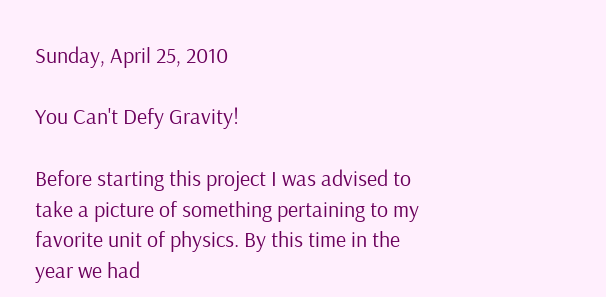Sunday, April 25, 2010

You Can't Defy Gravity!

Before starting this project I was advised to take a picture of something pertaining to my favorite unit of physics. By this time in the year we had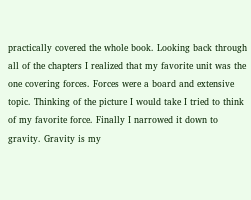practically covered the whole book. Looking back through all of the chapters I realized that my favorite unit was the one covering forces. Forces were a board and extensive topic. Thinking of the picture I would take I tried to think of my favorite force. Finally I narrowed it down to gravity. Gravity is my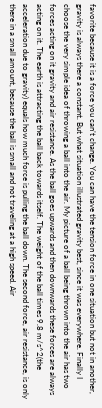favorite because it is a force you can’t change. You can have the tension force in one situation but not in another, gravity is always there a constant. But what situation illustrated gravity best, since it was everywhere. Finally I choose the very simple idea of throwing a ball into the air. My picture of a ball being thrown into the air has two forces acting on it gravity and air resistance. As the ball goes upwards and then downwards these forces are always acting on it. The earth is attracting the ball back towards itself. The weight of the ball times 9.8 m/s^2(the acceleration due to gravity) equals how much force is pulling the ball down. The second force, air resistance, is only there in a small amount, because the ball is small and not traveling at a high speed. Air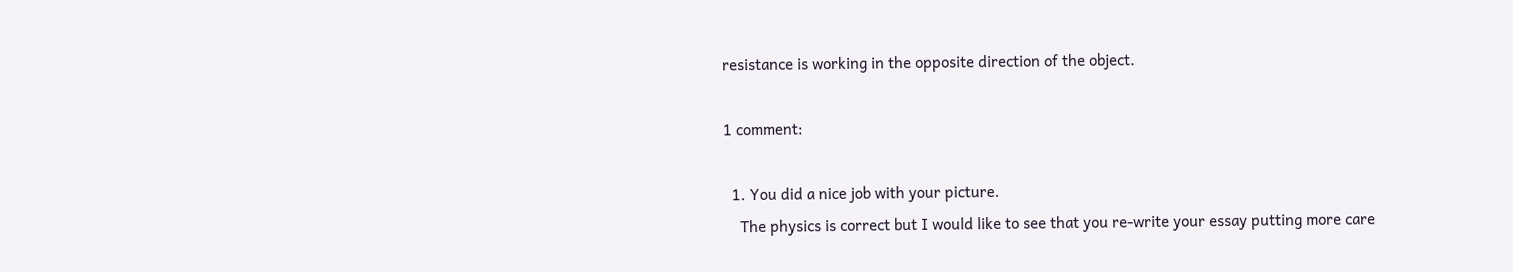resistance is working in the opposite direction of the object.

1 comment:

  1. You did a nice job with your picture.
    The physics is correct but I would like to see that you re-write your essay putting more care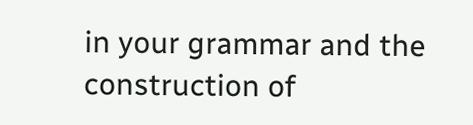in your grammar and the construction of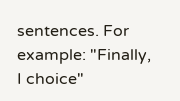sentences. For example: "Finally, I choice"